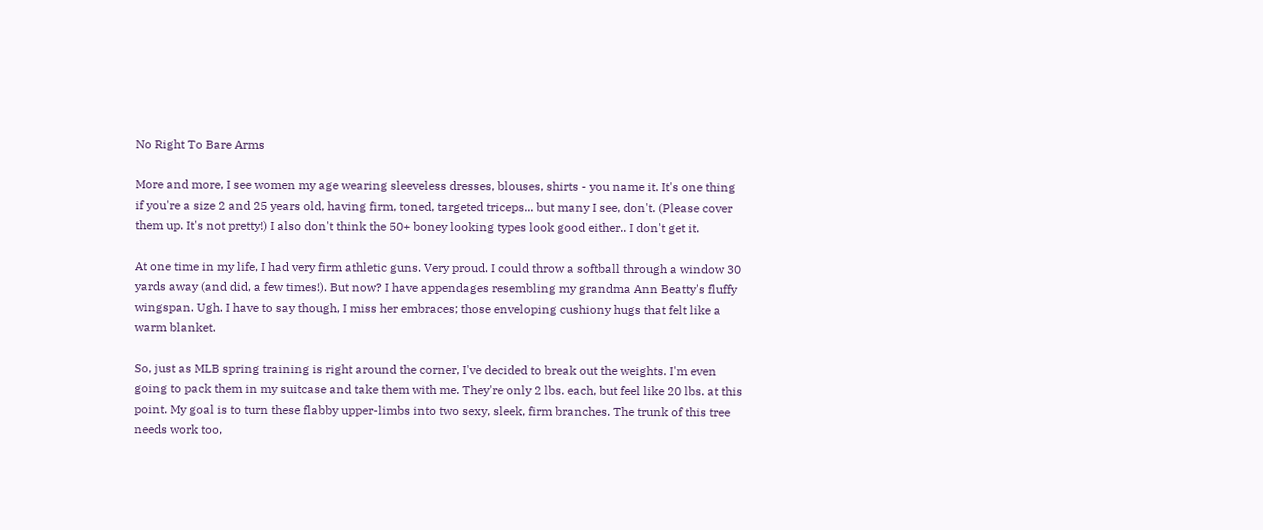No Right To Bare Arms

More and more, I see women my age wearing sleeveless dresses, blouses, shirts - you name it. It's one thing if you're a size 2 and 25 years old, having firm, toned, targeted triceps... but many I see, don't. (Please cover them up. It's not pretty!) I also don't think the 50+ boney looking types look good either.. I don't get it.

At one time in my life, I had very firm athletic guns. Very proud. I could throw a softball through a window 30 yards away (and did, a few times!). But now? I have appendages resembling my grandma Ann Beatty's fluffy wingspan. Ugh. I have to say though, I miss her embraces; those enveloping cushiony hugs that felt like a warm blanket.

So, just as MLB spring training is right around the corner, I've decided to break out the weights. I'm even going to pack them in my suitcase and take them with me. They're only 2 lbs. each, but feel like 20 lbs. at this point. My goal is to turn these flabby upper-limbs into two sexy, sleek, firm branches. The trunk of this tree needs work too,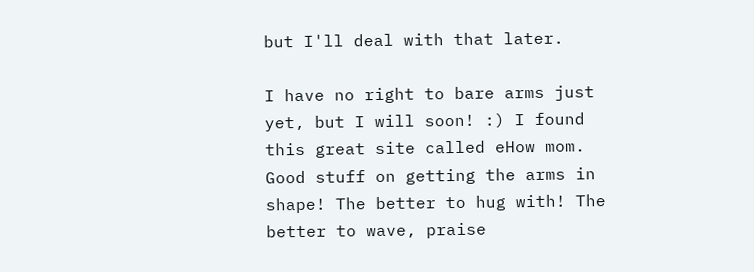but I'll deal with that later.

I have no right to bare arms just yet, but I will soon! :) I found this great site called eHow mom. Good stuff on getting the arms in shape! The better to hug with! The better to wave, praise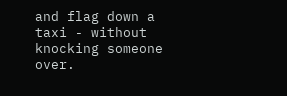and flag down a taxi - without knocking someone over.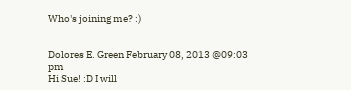Who's joining me? :)


Dolores E. Green February 08, 2013 @09:03 pm
Hi Sue! :D I will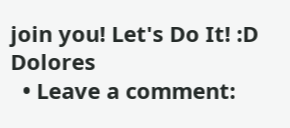join you! Let's Do It! :D Dolores
  • Leave a comment: